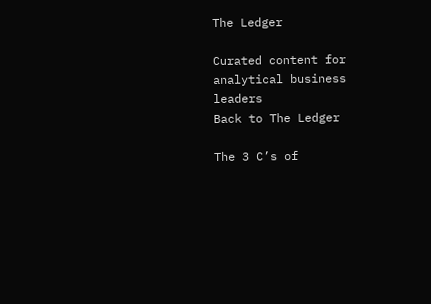The Ledger

Curated content for
analytical business leaders
Back to The Ledger

The 3 C’s of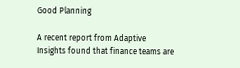Good Planning

A recent report from Adaptive Insights found that finance teams are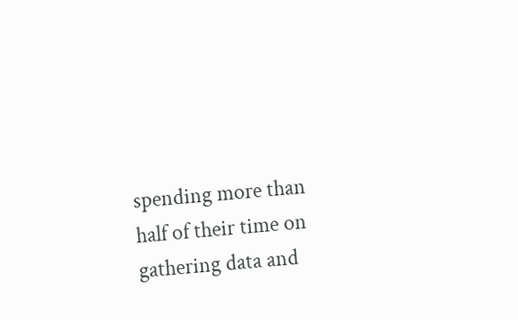spending more than half of their time on gathering data and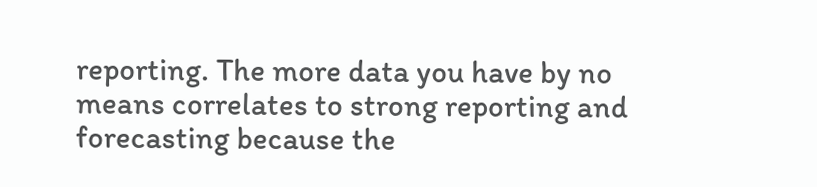reporting. The more data you have by no means correlates to strong reporting and forecasting because the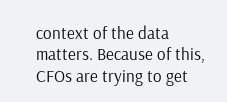context of the data matters. Because of this, CFOs are trying to get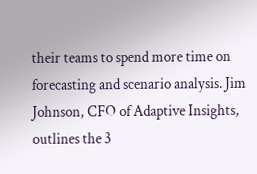their teams to spend more time on forecasting and scenario analysis. Jim Johnson, CFO of Adaptive Insights, outlines the 3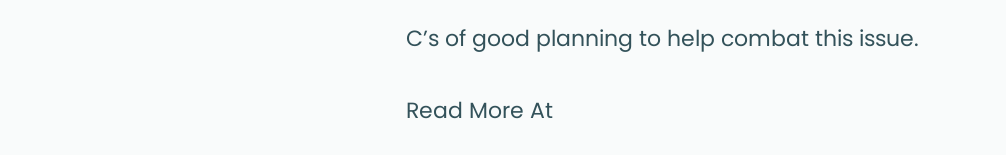C’s of good planning to help combat this issue.

Read More At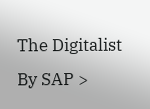The Digitalist By SAP >